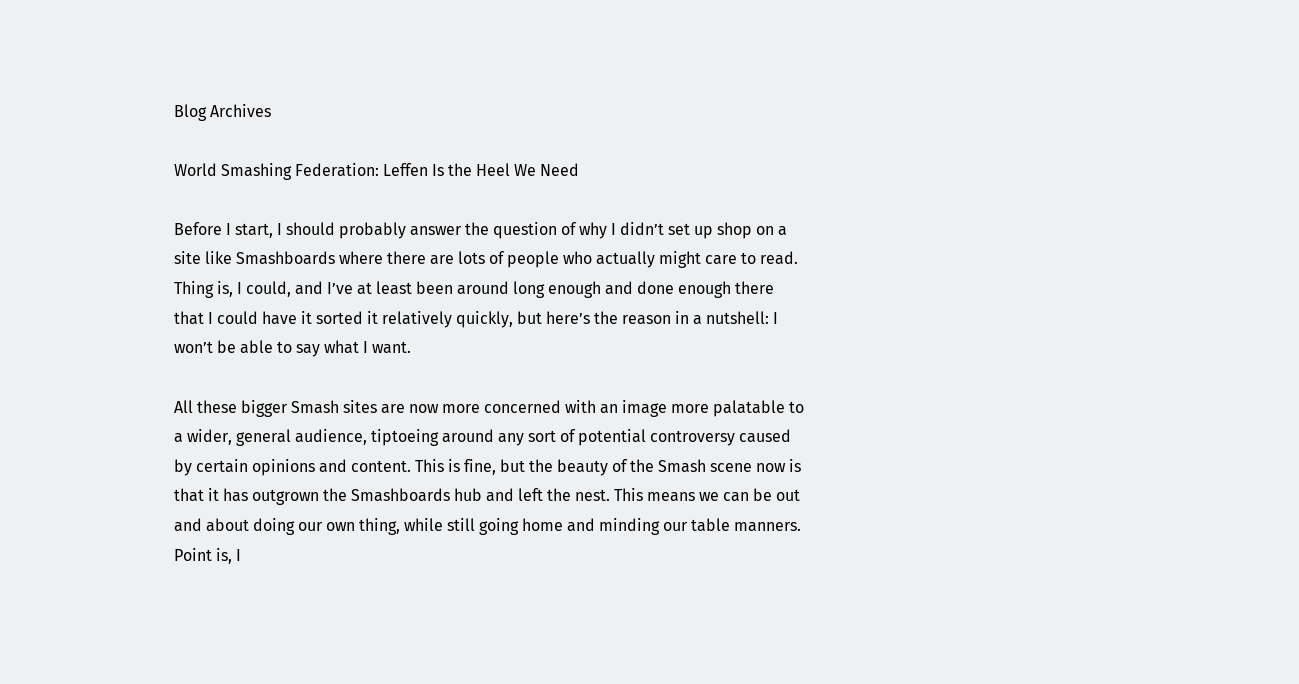Blog Archives

World Smashing Federation: Leffen Is the Heel We Need

Before I start, I should probably answer the question of why I didn’t set up shop on a site like Smashboards where there are lots of people who actually might care to read. Thing is, I could, and I’ve at least been around long enough and done enough there that I could have it sorted it relatively quickly, but here’s the reason in a nutshell: I won’t be able to say what I want.

All these bigger Smash sites are now more concerned with an image more palatable to a wider, general audience, tiptoeing around any sort of potential controversy caused by certain opinions and content. This is fine, but the beauty of the Smash scene now is that it has outgrown the Smashboards hub and left the nest. This means we can be out and about doing our own thing, while still going home and minding our table manners. Point is, I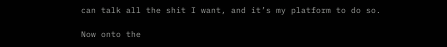can talk all the shit I want, and it’s my platform to do so.

Now onto the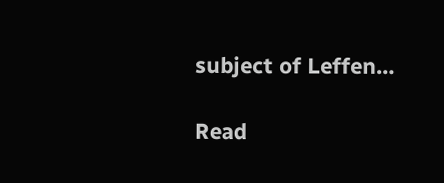subject of Leffen…

Read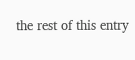the rest of this entry